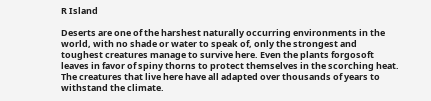R Island

Deserts are one of the harshest naturally occurring environments in the world, with no shade or water to speak of, only the strongest and toughest creatures manage to survive here. Even the plants forgosoft leaves in favor of spiny thorns to protect themselves in the scorching heat. The creatures that live here have all adapted over thousands of years to withstand the climate.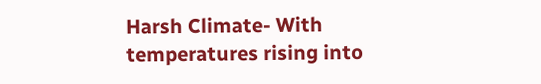Harsh Climate- With temperatures rising into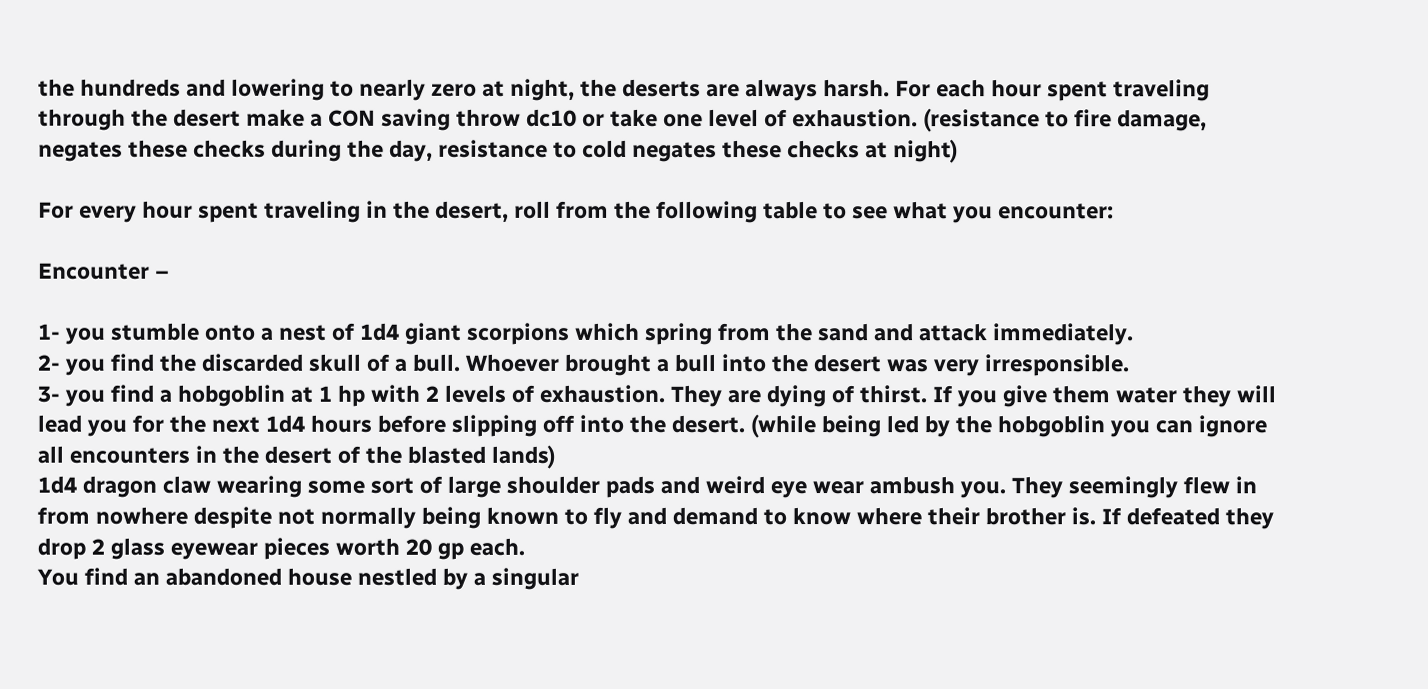the hundreds and lowering to nearly zero at night, the deserts are always harsh. For each hour spent traveling through the desert make a CON saving throw dc10 or take one level of exhaustion. (resistance to fire damage, negates these checks during the day, resistance to cold negates these checks at night)

For every hour spent traveling in the desert, roll from the following table to see what you encounter:

Encounter –

1- you stumble onto a nest of 1d4 giant scorpions which spring from the sand and attack immediately.
2- you find the discarded skull of a bull. Whoever brought a bull into the desert was very irresponsible.
3- you find a hobgoblin at 1 hp with 2 levels of exhaustion. They are dying of thirst. If you give them water they will lead you for the next 1d4 hours before slipping off into the desert. (while being led by the hobgoblin you can ignore all encounters in the desert of the blasted lands)
1d4 dragon claw wearing some sort of large shoulder pads and weird eye wear ambush you. They seemingly flew in from nowhere despite not normally being known to fly and demand to know where their brother is. If defeated they drop 2 glass eyewear pieces worth 20 gp each.
You find an abandoned house nestled by a singular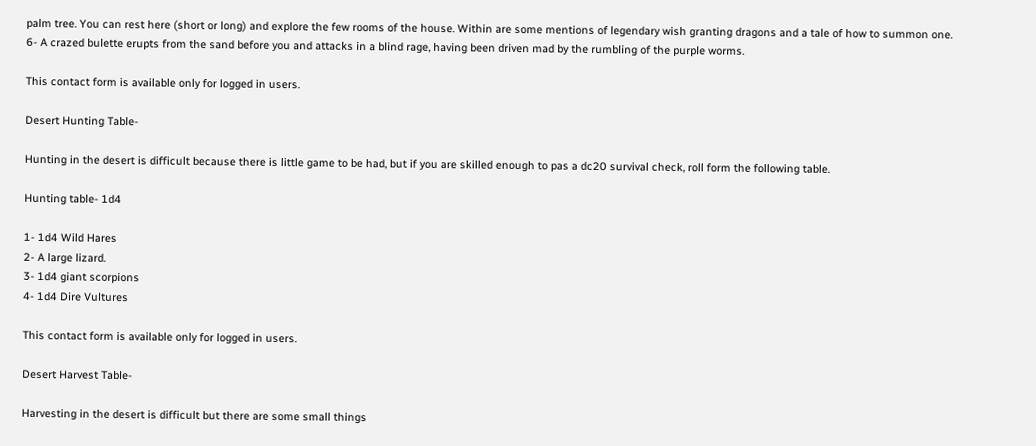palm tree. You can rest here (short or long) and explore the few rooms of the house. Within are some mentions of legendary wish granting dragons and a tale of how to summon one.
6- A crazed bulette erupts from the sand before you and attacks in a blind rage, having been driven mad by the rumbling of the purple worms.

This contact form is available only for logged in users.

Desert Hunting Table-

Hunting in the desert is difficult because there is little game to be had, but if you are skilled enough to pas a dc20 survival check, roll form the following table.

Hunting table- 1d4

1- 1d4 Wild Hares
2- A large lizard.
3- 1d4 giant scorpions
4- 1d4 Dire Vultures

This contact form is available only for logged in users.

Desert Harvest Table-

Harvesting in the desert is difficult but there are some small things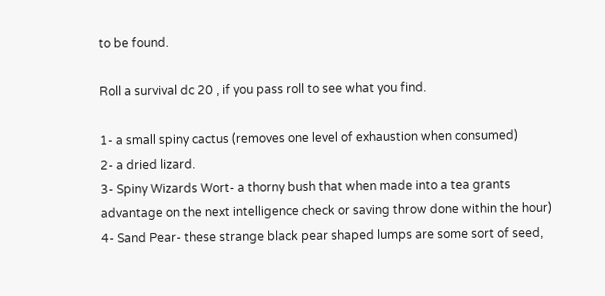to be found.

Roll a survival dc 20 , if you pass roll to see what you find.

1- a small spiny cactus (removes one level of exhaustion when consumed)
2- a dried lizard.
3- Spiny Wizards Wort- a thorny bush that when made into a tea grants advantage on the next intelligence check or saving throw done within the hour)
4- Sand Pear- these strange black pear shaped lumps are some sort of seed,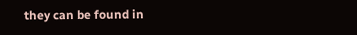they can be found in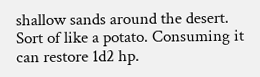shallow sands around the desert. Sort of like a potato. Consuming it can restore 1d2 hp.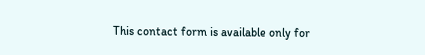This contact form is available only for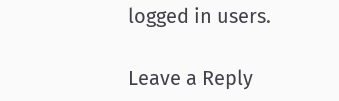logged in users.

Leave a Reply